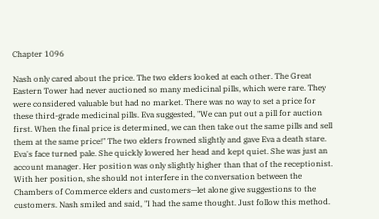Chapter 1096

Nash only cared about the price. The two elders looked at each other. The Great Eastern Tower had never auctioned so many medicinal pills, which were rare. They were considered valuable but had no market. There was no way to set a price for these third-grade medicinal pills. Eva suggested, "We can put out a pill for auction first. When the final price is determined, we can then take out the same pills and sell them at the same price!" The two elders frowned slightly and gave Eva a death stare. Eva's face turned pale. She quickly lowered her head and kept quiet. She was just an account manager. Her position was only slightly higher than that of the receptionist. With her position, she should not interfere in the conversation between the Chambers of Commerce elders and customers—let alone give suggestions to the customers. Nash smiled and said, "I had the same thought. Just follow this method.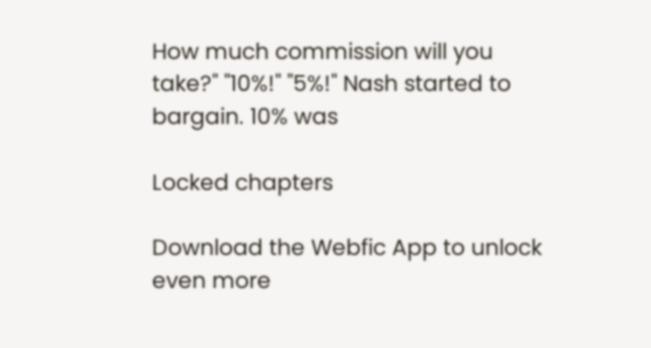How much commission will you take?" "10%!" "5%!" Nash started to bargain. 10% was

Locked chapters

Download the Webfic App to unlock even more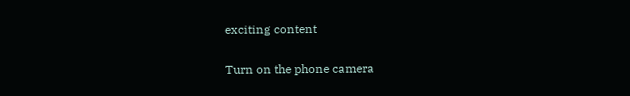exciting content

Turn on the phone camera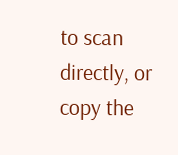to scan directly, or copy the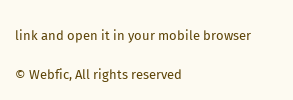link and open it in your mobile browser

© Webfic, All rights reserved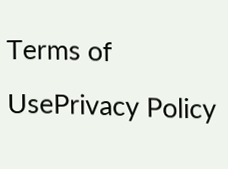Terms of UsePrivacy Policy